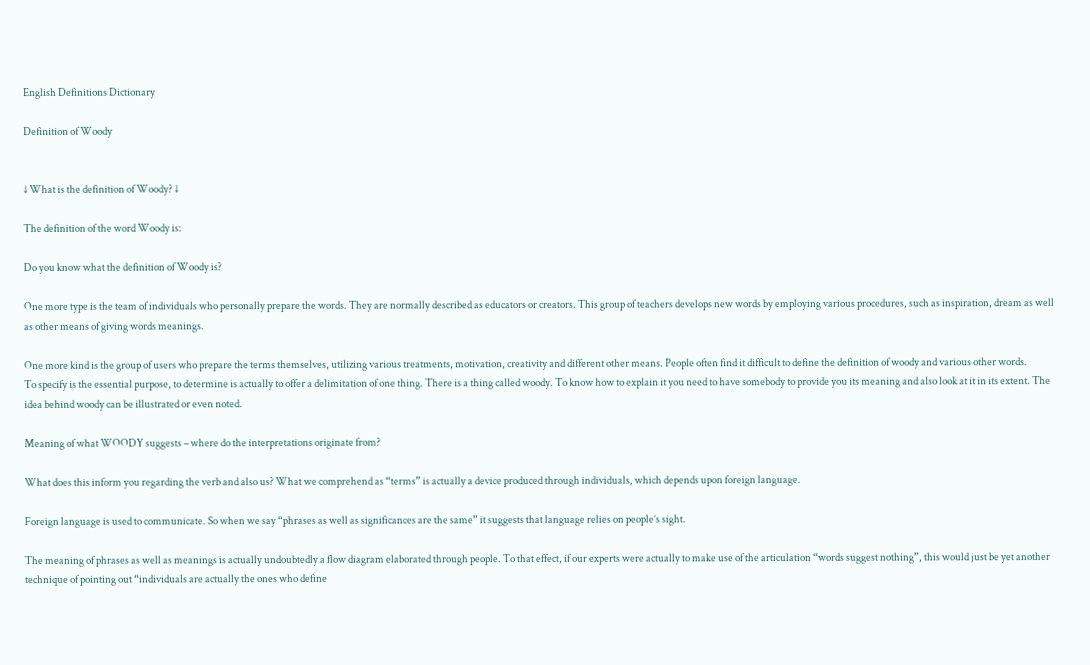English Definitions Dictionary

Definition of Woody


↓ What is the definition of Woody? ↓

The definition of the word Woody is:

Do you know what the definition of Woody is?

One more type is the team of individuals who personally prepare the words. They are normally described as educators or creators. This group of teachers develops new words by employing various procedures, such as inspiration, dream as well as other means of giving words meanings.

One more kind is the group of users who prepare the terms themselves, utilizing various treatments, motivation, creativity and different other means. People often find it difficult to define the definition of woody and various other words.
To specify is the essential purpose, to determine is actually to offer a delimitation of one thing. There is a thing called woody. To know how to explain it you need to have somebody to provide you its meaning and also look at it in its extent. The idea behind woody can be illustrated or even noted.

Meaning of what WOODY suggests – where do the interpretations originate from?

What does this inform you regarding the verb and also us? What we comprehend as “terms” is actually a device produced through individuals, which depends upon foreign language.

Foreign language is used to communicate. So when we say “phrases as well as significances are the same” it suggests that language relies on people’s sight.

The meaning of phrases as well as meanings is actually undoubtedly a flow diagram elaborated through people. To that effect, if our experts were actually to make use of the articulation “words suggest nothing”, this would just be yet another technique of pointing out “individuals are actually the ones who define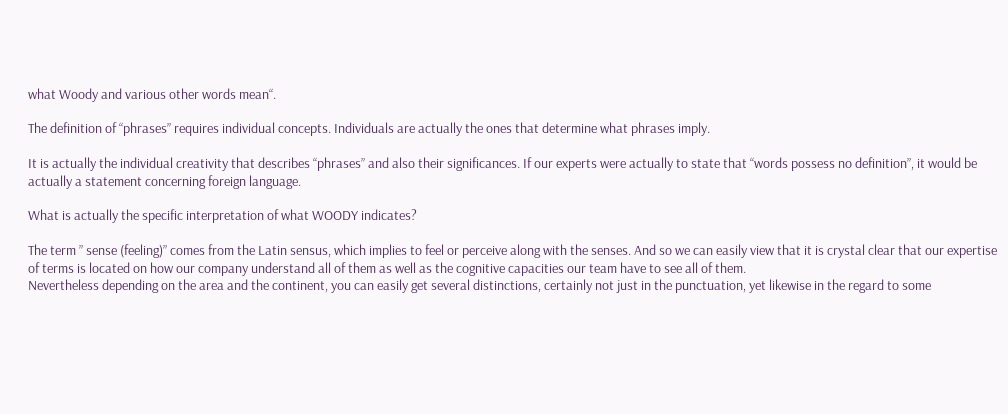what Woody and various other words mean“.

The definition of “phrases” requires individual concepts. Individuals are actually the ones that determine what phrases imply.

It is actually the individual creativity that describes “phrases” and also their significances. If our experts were actually to state that “words possess no definition”, it would be actually a statement concerning foreign language.

What is actually the specific interpretation of what WOODY indicates?

The term ” sense (feeling)” comes from the Latin sensus, which implies to feel or perceive along with the senses. And so we can easily view that it is crystal clear that our expertise of terms is located on how our company understand all of them as well as the cognitive capacities our team have to see all of them.
Nevertheless depending on the area and the continent, you can easily get several distinctions, certainly not just in the punctuation, yet likewise in the regard to some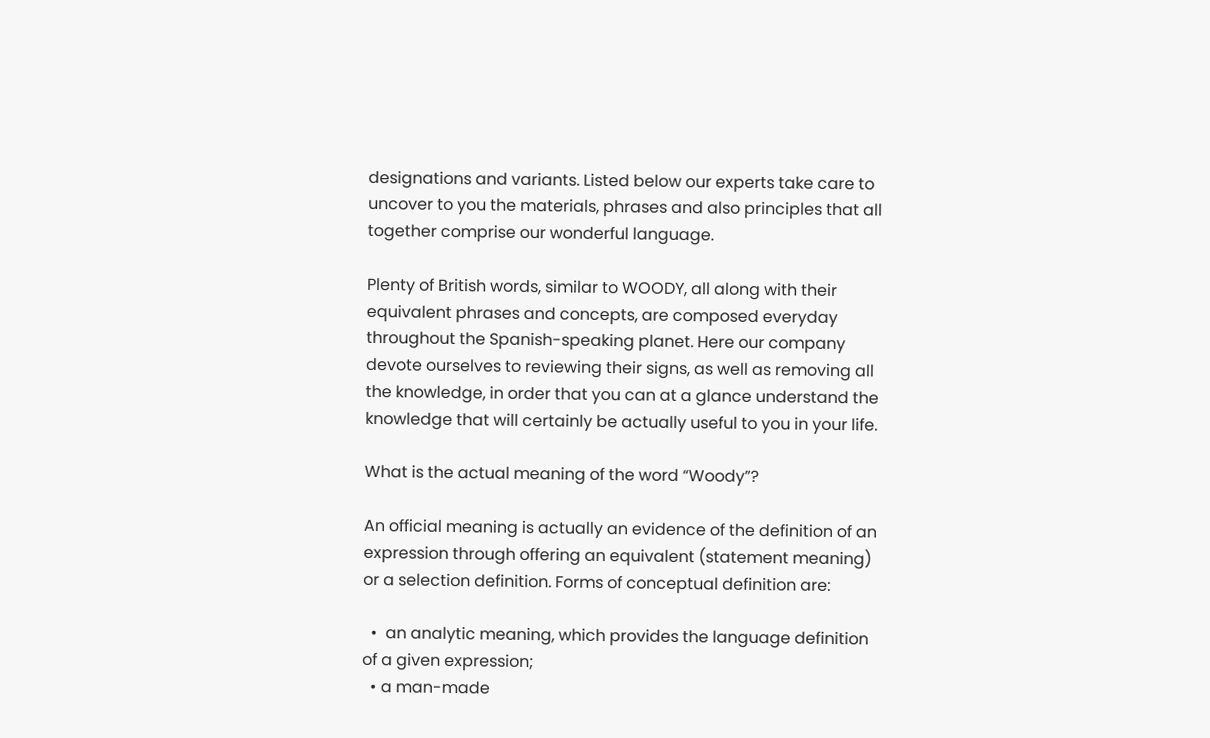designations and variants. Listed below our experts take care to uncover to you the materials, phrases and also principles that all together comprise our wonderful language.

Plenty of British words, similar to WOODY, all along with their equivalent phrases and concepts, are composed everyday throughout the Spanish-speaking planet. Here our company devote ourselves to reviewing their signs, as well as removing all the knowledge, in order that you can at a glance understand the knowledge that will certainly be actually useful to you in your life.

What is the actual meaning of the word “Woody”?

An official meaning is actually an evidence of the definition of an expression through offering an equivalent (statement meaning) or a selection definition. Forms of conceptual definition are:

  •  an analytic meaning, which provides the language definition of a given expression;
  • a man-made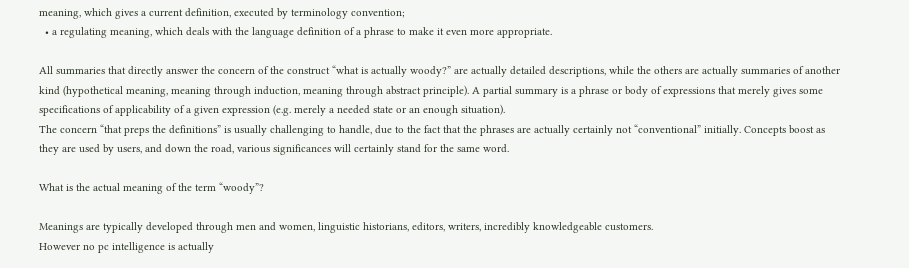meaning, which gives a current definition, executed by terminology convention;
  • a regulating meaning, which deals with the language definition of a phrase to make it even more appropriate.

All summaries that directly answer the concern of the construct “what is actually woody?” are actually detailed descriptions, while the others are actually summaries of another kind (hypothetical meaning, meaning through induction, meaning through abstract principle). A partial summary is a phrase or body of expressions that merely gives some specifications of applicability of a given expression (e.g. merely a needed state or an enough situation).
The concern “that preps the definitions” is usually challenging to handle, due to the fact that the phrases are actually certainly not “conventional” initially. Concepts boost as they are used by users, and down the road, various significances will certainly stand for the same word.

What is the actual meaning of the term “woody”?

Meanings are typically developed through men and women, linguistic historians, editors, writers, incredibly knowledgeable customers.
However no pc intelligence is actually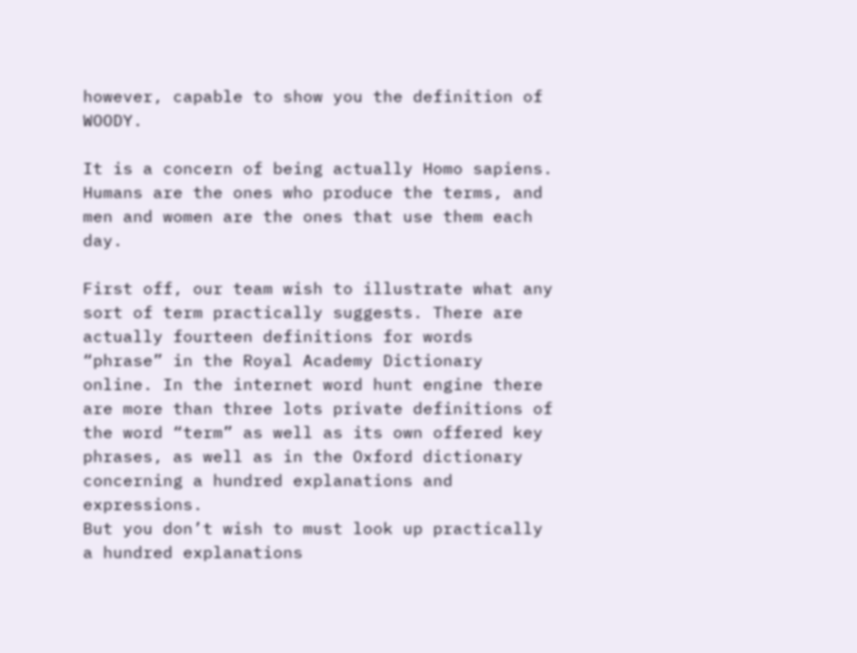however, capable to show you the definition of WOODY.

It is a concern of being actually Homo sapiens. Humans are the ones who produce the terms, and men and women are the ones that use them each day.

First off, our team wish to illustrate what any sort of term practically suggests. There are actually fourteen definitions for words “phrase” in the Royal Academy Dictionary online. In the internet word hunt engine there are more than three lots private definitions of the word “term” as well as its own offered key phrases, as well as in the Oxford dictionary concerning a hundred explanations and expressions.
But you don’t wish to must look up practically a hundred explanations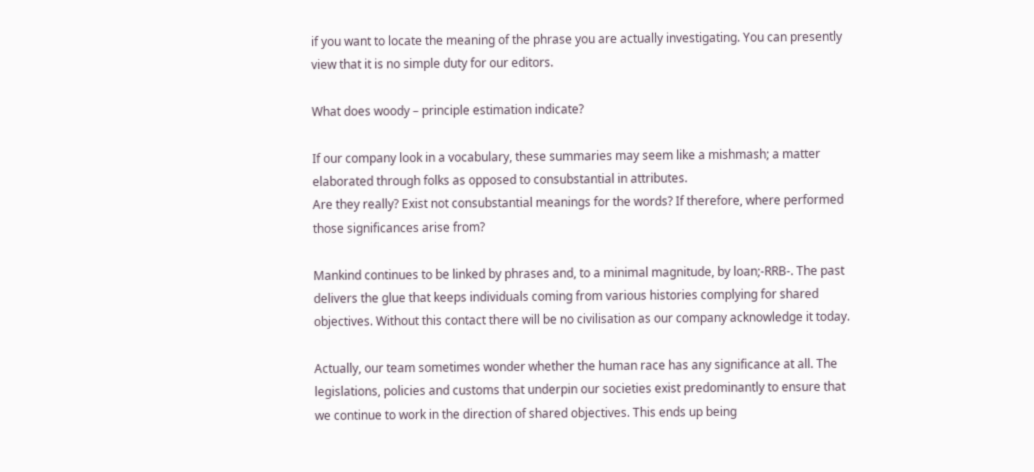if you want to locate the meaning of the phrase you are actually investigating. You can presently view that it is no simple duty for our editors.

What does woody – principle estimation indicate?

If our company look in a vocabulary, these summaries may seem like a mishmash; a matter elaborated through folks as opposed to consubstantial in attributes.
Are they really? Exist not consubstantial meanings for the words? If therefore, where performed those significances arise from?

Mankind continues to be linked by phrases and, to a minimal magnitude, by loan;-RRB-. The past delivers the glue that keeps individuals coming from various histories complying for shared objectives. Without this contact there will be no civilisation as our company acknowledge it today.

Actually, our team sometimes wonder whether the human race has any significance at all. The legislations, policies and customs that underpin our societies exist predominantly to ensure that we continue to work in the direction of shared objectives. This ends up being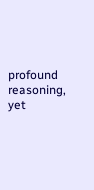profound reasoning, yet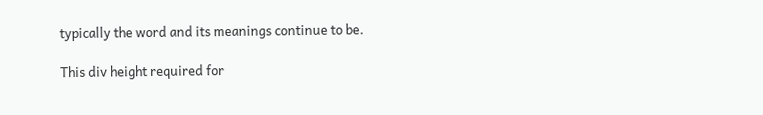typically the word and its meanings continue to be.

This div height required for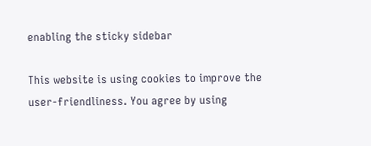enabling the sticky sidebar

This website is using cookies to improve the user-friendliness. You agree by using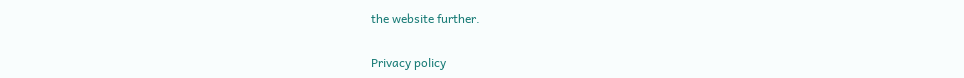the website further.

Privacy policy